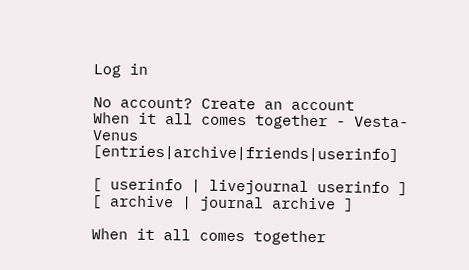Log in

No account? Create an account
When it all comes together - Vesta-Venus [entries|archive|friends|userinfo]

[ userinfo | livejournal userinfo ]
[ archive | journal archive ]

When it all comes together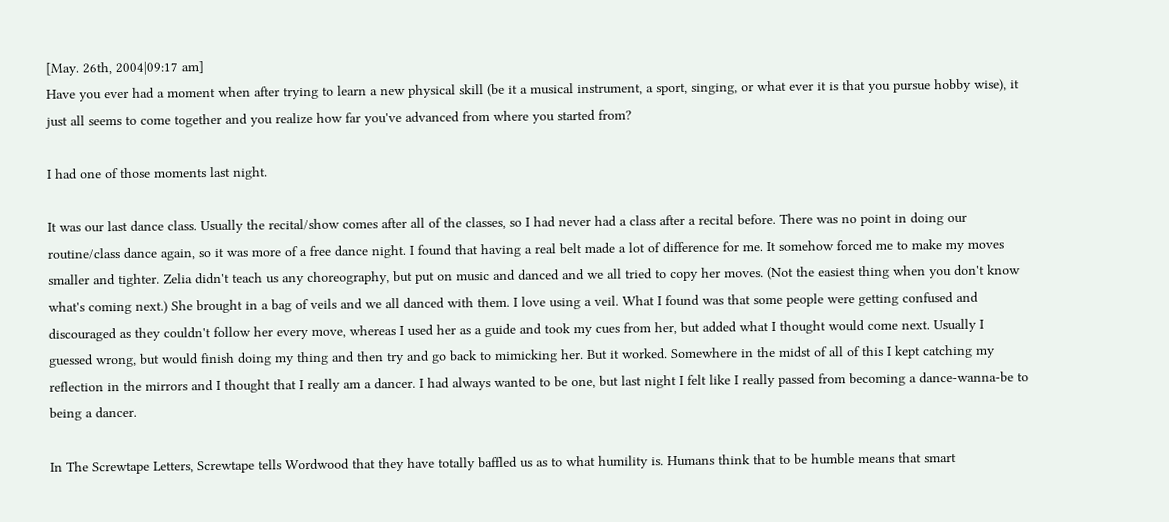[May. 26th, 2004|09:17 am]
Have you ever had a moment when after trying to learn a new physical skill (be it a musical instrument, a sport, singing, or what ever it is that you pursue hobby wise), it just all seems to come together and you realize how far you've advanced from where you started from?

I had one of those moments last night.

It was our last dance class. Usually the recital/show comes after all of the classes, so I had never had a class after a recital before. There was no point in doing our routine/class dance again, so it was more of a free dance night. I found that having a real belt made a lot of difference for me. It somehow forced me to make my moves smaller and tighter. Zelia didn't teach us any choreography, but put on music and danced and we all tried to copy her moves. (Not the easiest thing when you don't know what's coming next.) She brought in a bag of veils and we all danced with them. I love using a veil. What I found was that some people were getting confused and discouraged as they couldn't follow her every move, whereas I used her as a guide and took my cues from her, but added what I thought would come next. Usually I guessed wrong, but would finish doing my thing and then try and go back to mimicking her. But it worked. Somewhere in the midst of all of this I kept catching my reflection in the mirrors and I thought that I really am a dancer. I had always wanted to be one, but last night I felt like I really passed from becoming a dance-wanna-be to being a dancer.

In The Screwtape Letters, Screwtape tells Wordwood that they have totally baffled us as to what humility is. Humans think that to be humble means that smart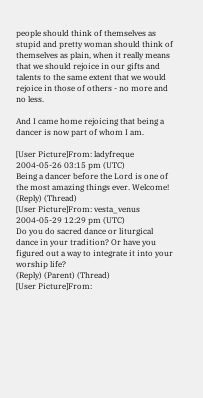people should think of themselves as stupid and pretty woman should think of themselves as plain, when it really means that we should rejoice in our gifts and talents to the same extent that we would rejoice in those of others - no more and no less.

And I came home rejoicing that being a dancer is now part of whom I am.

[User Picture]From: ladyfreque
2004-05-26 03:15 pm (UTC)
Being a dancer before the Lord is one of the most amazing things ever. Welcome!
(Reply) (Thread)
[User Picture]From: vesta_venus
2004-05-29 12:29 pm (UTC)
Do you do sacred dance or liturgical dance in your tradition? Or have you figured out a way to integrate it into your worship life?
(Reply) (Parent) (Thread)
[User Picture]From: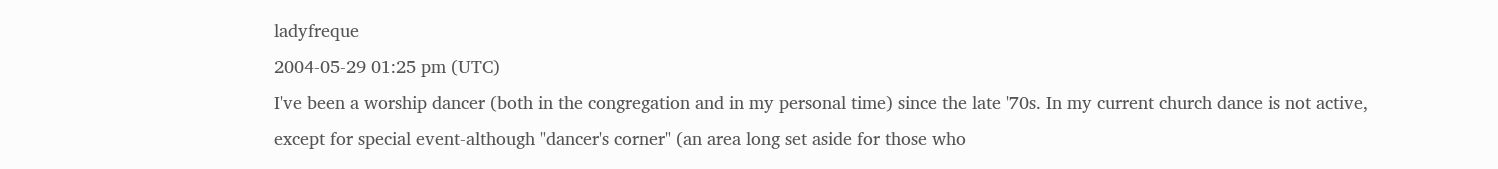ladyfreque
2004-05-29 01:25 pm (UTC)
I've been a worship dancer (both in the congregation and in my personal time) since the late '70s. In my current church dance is not active, except for special event-although "dancer's corner" (an area long set aside for those who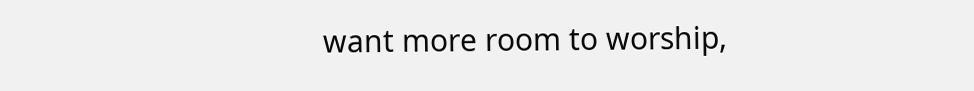want more room to worship,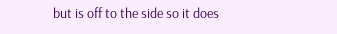but is off to the side so it does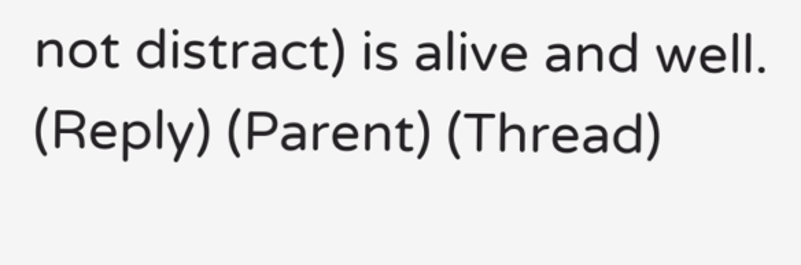not distract) is alive and well.
(Reply) (Parent) (Thread)